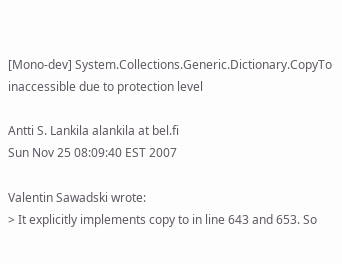[Mono-dev] System.Collections.Generic.Dictionary.CopyTo inaccessible due to protection level

Antti S. Lankila alankila at bel.fi
Sun Nov 25 08:09:40 EST 2007

Valentin Sawadski wrote:
> It explicitly implements copy to in line 643 and 653. So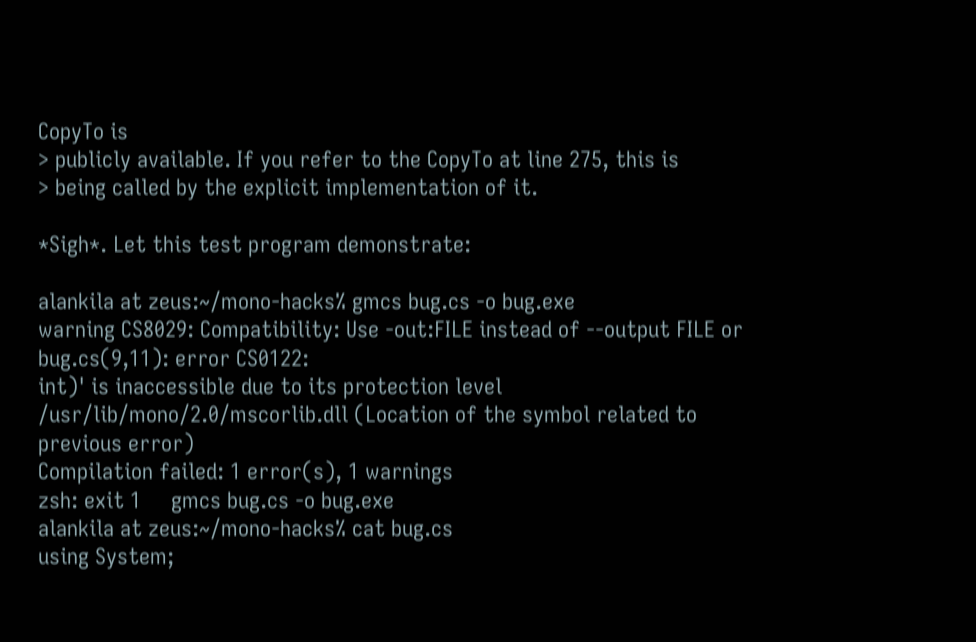CopyTo is
> publicly available. If you refer to the CopyTo at line 275, this is
> being called by the explicit implementation of it.

*Sigh*. Let this test program demonstrate:

alankila at zeus:~/mono-hacks% gmcs bug.cs -o bug.exe
warning CS8029: Compatibility: Use -out:FILE instead of --output FILE or
bug.cs(9,11): error CS0122:
int)' is inaccessible due to its protection level
/usr/lib/mono/2.0/mscorlib.dll (Location of the symbol related to
previous error)
Compilation failed: 1 error(s), 1 warnings
zsh: exit 1     gmcs bug.cs -o bug.exe
alankila at zeus:~/mono-hacks% cat bug.cs
using System;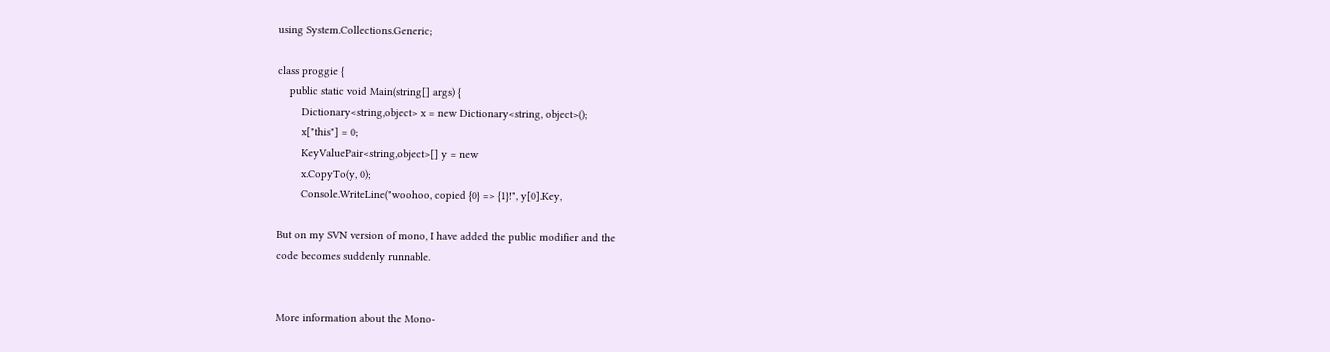using System.Collections.Generic;

class proggie {
    public static void Main(string[] args) {
        Dictionary<string,object> x = new Dictionary<string, object>();
        x["this"] = 0;
        KeyValuePair<string,object>[] y = new
        x.CopyTo(y, 0);
        Console.WriteLine("woohoo, copied {0} => {1}!", y[0].Key,

But on my SVN version of mono, I have added the public modifier and the
code becomes suddenly runnable.


More information about the Mono-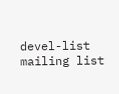devel-list mailing list